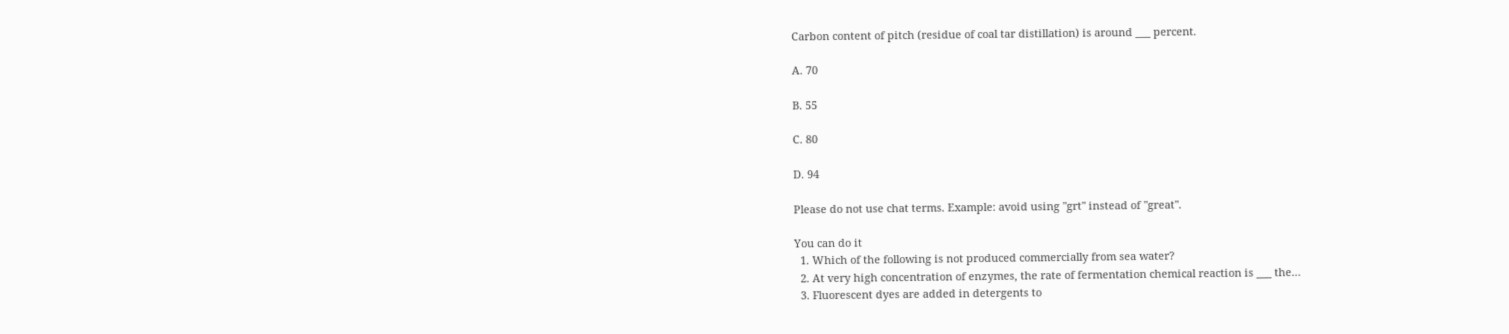Carbon content of pitch (residue of coal tar distillation) is around ___ percent.

A. 70

B. 55

C. 80

D. 94

Please do not use chat terms. Example: avoid using "grt" instead of "great".

You can do it
  1. Which of the following is not produced commercially from sea water?
  2. At very high concentration of enzymes, the rate of fermentation chemical reaction is ___ the…
  3. Fluorescent dyes are added in detergents to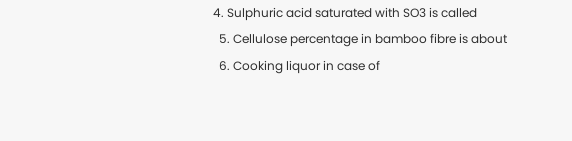4. Sulphuric acid saturated with SO3 is called
  5. Cellulose percentage in bamboo fibre is about
  6. Cooking liquor in case of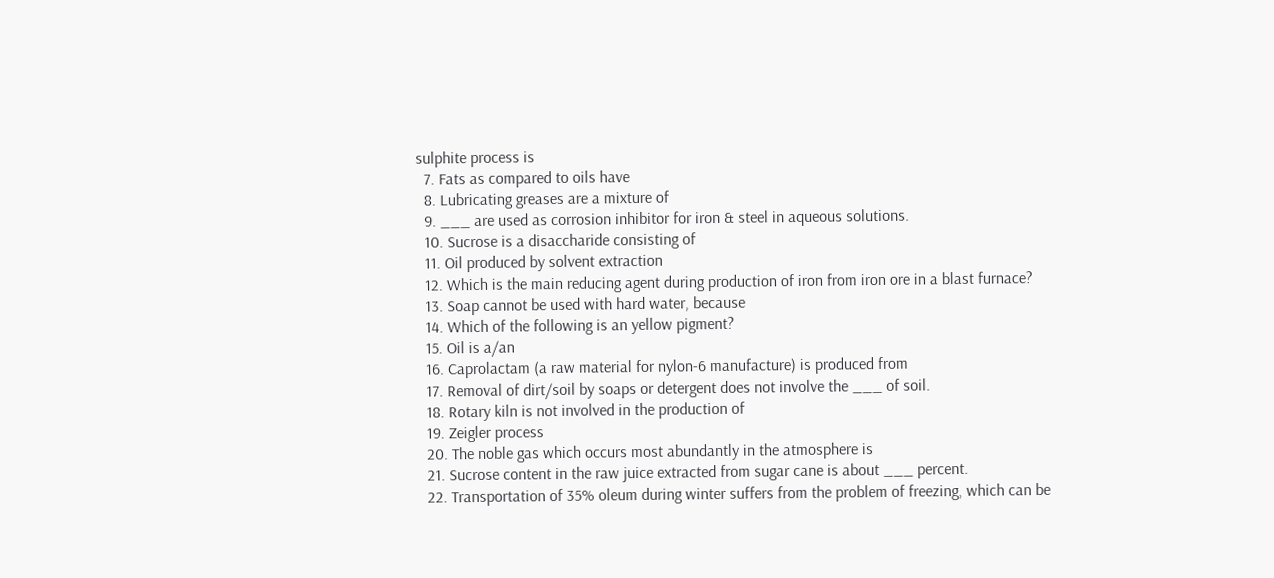sulphite process is
  7. Fats as compared to oils have
  8. Lubricating greases are a mixture of
  9. ___ are used as corrosion inhibitor for iron & steel in aqueous solutions.
  10. Sucrose is a disaccharide consisting of
  11. Oil produced by solvent extraction
  12. Which is the main reducing agent during production of iron from iron ore in a blast furnace?
  13. Soap cannot be used with hard water, because
  14. Which of the following is an yellow pigment?
  15. Oil is a/an
  16. Caprolactam (a raw material for nylon-6 manufacture) is produced from
  17. Removal of dirt/soil by soaps or detergent does not involve the ___ of soil.
  18. Rotary kiln is not involved in the production of
  19. Zeigler process
  20. The noble gas which occurs most abundantly in the atmosphere is
  21. Sucrose content in the raw juice extracted from sugar cane is about ___ percent.
  22. Transportation of 35% oleum during winter suffers from the problem of freezing, which can be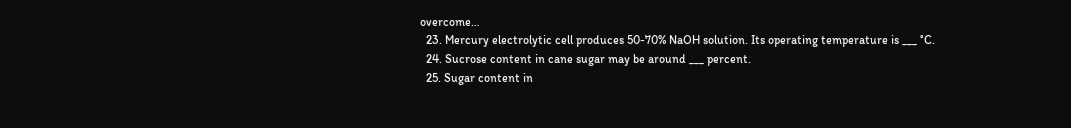overcome…
  23. Mercury electrolytic cell produces 50-70% NaOH solution. Its operating temperature is ___ °C.
  24. Sucrose content in cane sugar may be around ___ percent.
  25. Sugar content in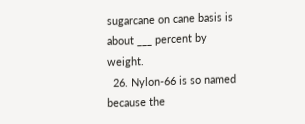sugarcane on cane basis is about ___ percent by weight.
  26. Nylon-66 is so named because the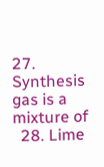27. Synthesis gas is a mixture of
  28. Lime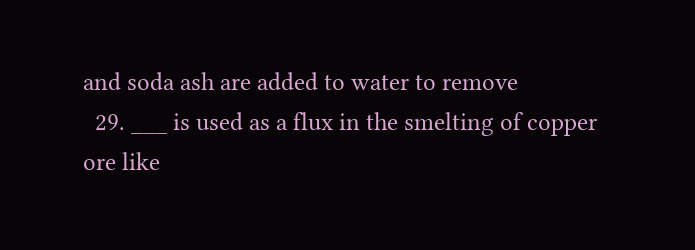and soda ash are added to water to remove
  29. ___ is used as a flux in the smelting of copper ore like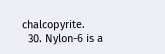chalcopyrite.
  30. Nylon-6 is a